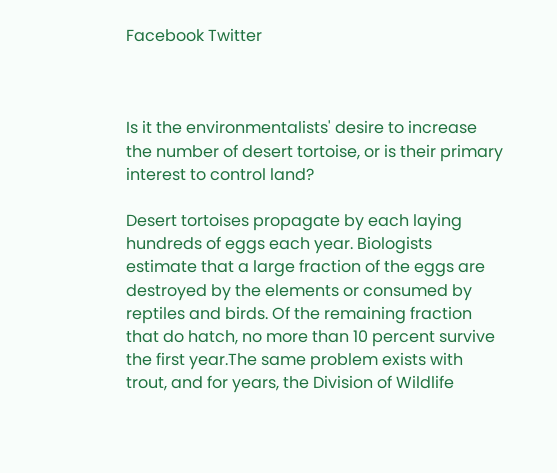Facebook Twitter



Is it the environmentalists' desire to increase the number of desert tortoise, or is their primary interest to control land?

Desert tortoises propagate by each laying hundreds of eggs each year. Biologists estimate that a large fraction of the eggs are destroyed by the elements or consumed by reptiles and birds. Of the remaining fraction that do hatch, no more than 10 percent survive the first year.The same problem exists with trout, and for years, the Division of Wildlife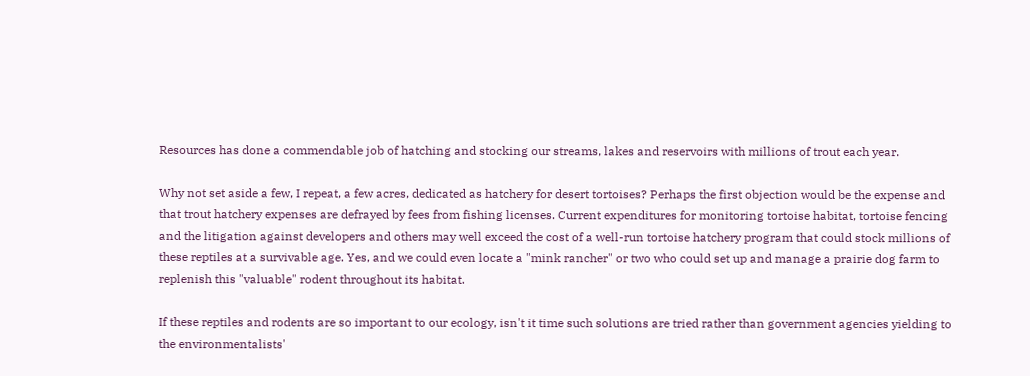Resources has done a commendable job of hatching and stocking our streams, lakes and reservoirs with millions of trout each year.

Why not set aside a few, I repeat, a few acres, dedicated as hatchery for desert tortoises? Perhaps the first objection would be the expense and that trout hatchery expenses are defrayed by fees from fishing licenses. Current expenditures for monitoring tortoise habitat, tortoise fencing and the litigation against developers and others may well exceed the cost of a well-run tortoise hatchery program that could stock millions of these reptiles at a survivable age. Yes, and we could even locate a "mink rancher" or two who could set up and manage a prairie dog farm to replenish this "valuable" rodent throughout its habitat.

If these reptiles and rodents are so important to our ecology, isn't it time such solutions are tried rather than government agencies yielding to the environmentalists'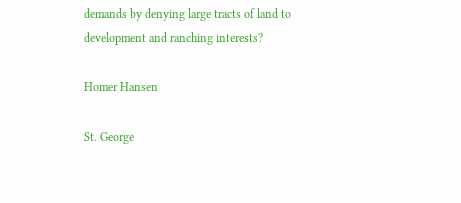demands by denying large tracts of land to development and ranching interests?

Homer Hansen

St. George